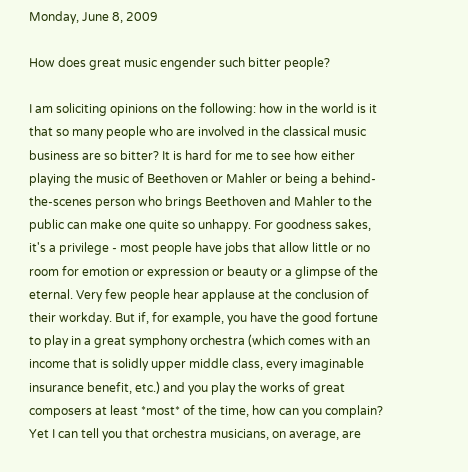Monday, June 8, 2009

How does great music engender such bitter people?

I am soliciting opinions on the following: how in the world is it that so many people who are involved in the classical music business are so bitter? It is hard for me to see how either playing the music of Beethoven or Mahler or being a behind-the-scenes person who brings Beethoven and Mahler to the public can make one quite so unhappy. For goodness sakes, it's a privilege - most people have jobs that allow little or no room for emotion or expression or beauty or a glimpse of the eternal. Very few people hear applause at the conclusion of their workday. But if, for example, you have the good fortune to play in a great symphony orchestra (which comes with an income that is solidly upper middle class, every imaginable insurance benefit, etc.) and you play the works of great composers at least *most* of the time, how can you complain? Yet I can tell you that orchestra musicians, on average, are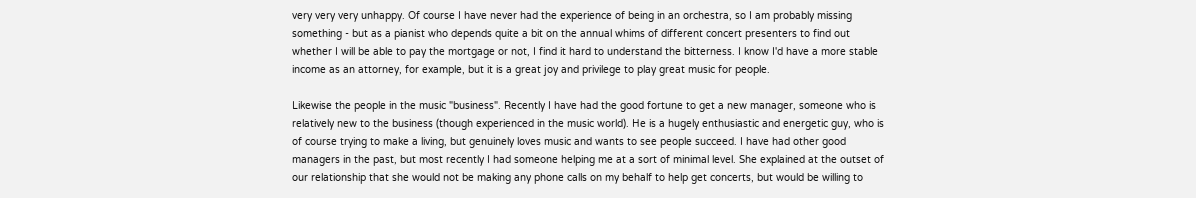very very very unhappy. Of course I have never had the experience of being in an orchestra, so I am probably missing something - but as a pianist who depends quite a bit on the annual whims of different concert presenters to find out whether I will be able to pay the mortgage or not, I find it hard to understand the bitterness. I know I'd have a more stable income as an attorney, for example, but it is a great joy and privilege to play great music for people.

Likewise the people in the music "business". Recently I have had the good fortune to get a new manager, someone who is relatively new to the business (though experienced in the music world). He is a hugely enthusiastic and energetic guy, who is of course trying to make a living, but genuinely loves music and wants to see people succeed. I have had other good managers in the past, but most recently I had someone helping me at a sort of minimal level. She explained at the outset of our relationship that she would not be making any phone calls on my behalf to help get concerts, but would be willing to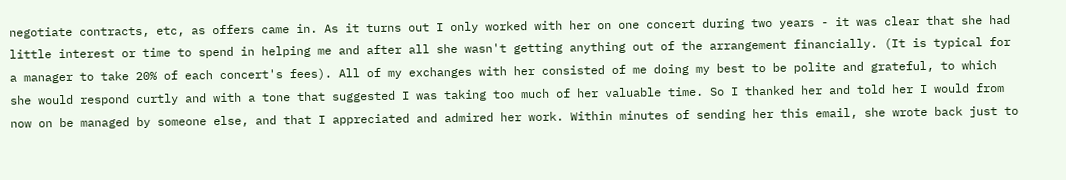negotiate contracts, etc, as offers came in. As it turns out I only worked with her on one concert during two years - it was clear that she had little interest or time to spend in helping me and after all she wasn't getting anything out of the arrangement financially. (It is typical for a manager to take 20% of each concert's fees). All of my exchanges with her consisted of me doing my best to be polite and grateful, to which she would respond curtly and with a tone that suggested I was taking too much of her valuable time. So I thanked her and told her I would from now on be managed by someone else, and that I appreciated and admired her work. Within minutes of sending her this email, she wrote back just to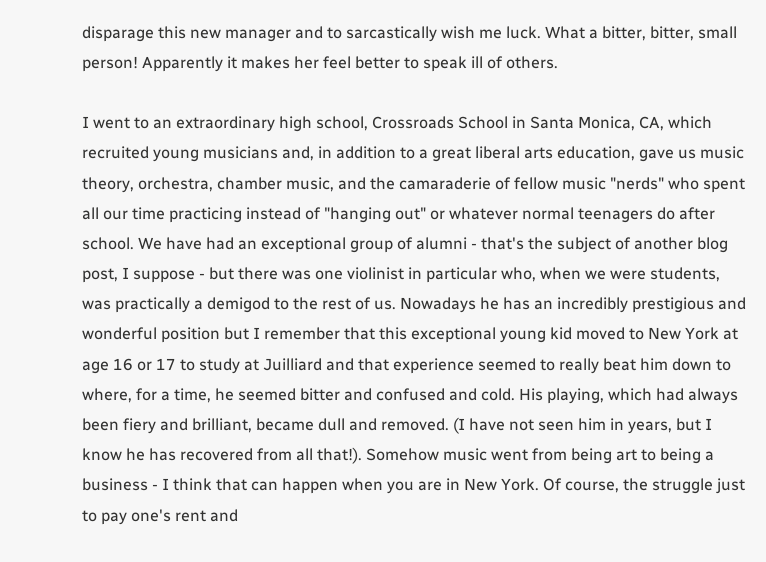disparage this new manager and to sarcastically wish me luck. What a bitter, bitter, small person! Apparently it makes her feel better to speak ill of others.

I went to an extraordinary high school, Crossroads School in Santa Monica, CA, which recruited young musicians and, in addition to a great liberal arts education, gave us music theory, orchestra, chamber music, and the camaraderie of fellow music "nerds" who spent all our time practicing instead of "hanging out" or whatever normal teenagers do after school. We have had an exceptional group of alumni - that's the subject of another blog post, I suppose - but there was one violinist in particular who, when we were students, was practically a demigod to the rest of us. Nowadays he has an incredibly prestigious and wonderful position but I remember that this exceptional young kid moved to New York at age 16 or 17 to study at Juilliard and that experience seemed to really beat him down to where, for a time, he seemed bitter and confused and cold. His playing, which had always been fiery and brilliant, became dull and removed. (I have not seen him in years, but I know he has recovered from all that!). Somehow music went from being art to being a business - I think that can happen when you are in New York. Of course, the struggle just to pay one's rent and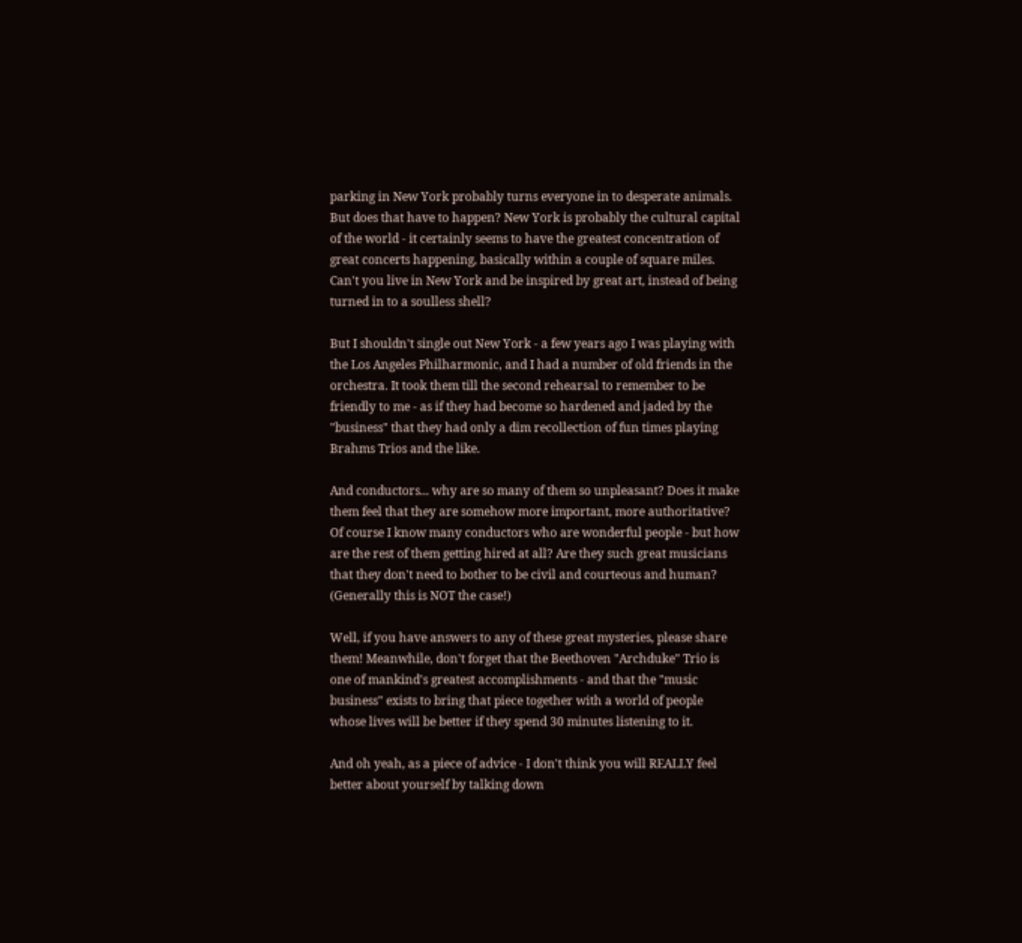parking in New York probably turns everyone in to desperate animals. But does that have to happen? New York is probably the cultural capital of the world - it certainly seems to have the greatest concentration of great concerts happening, basically within a couple of square miles. Can't you live in New York and be inspired by great art, instead of being turned in to a soulless shell?

But I shouldn't single out New York - a few years ago I was playing with the Los Angeles Philharmonic, and I had a number of old friends in the orchestra. It took them till the second rehearsal to remember to be friendly to me - as if they had become so hardened and jaded by the "business" that they had only a dim recollection of fun times playing Brahms Trios and the like.

And conductors... why are so many of them so unpleasant? Does it make them feel that they are somehow more important, more authoritative? Of course I know many conductors who are wonderful people - but how are the rest of them getting hired at all? Are they such great musicians that they don't need to bother to be civil and courteous and human? (Generally this is NOT the case!)

Well, if you have answers to any of these great mysteries, please share them! Meanwhile, don't forget that the Beethoven "Archduke" Trio is one of mankind's greatest accomplishments - and that the "music business" exists to bring that piece together with a world of people whose lives will be better if they spend 30 minutes listening to it.

And oh yeah, as a piece of advice - I don't think you will REALLY feel better about yourself by talking down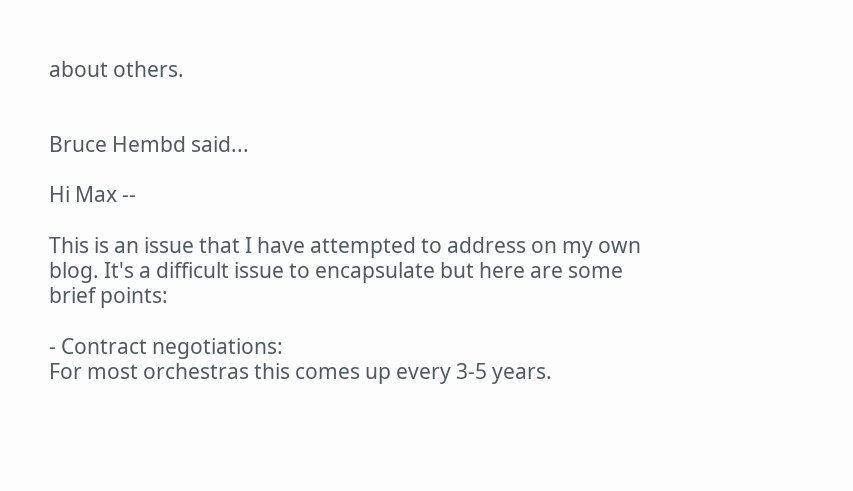about others.


Bruce Hembd said...

Hi Max --

This is an issue that I have attempted to address on my own blog. It's a difficult issue to encapsulate but here are some brief points:

- Contract negotiations:
For most orchestras this comes up every 3-5 years.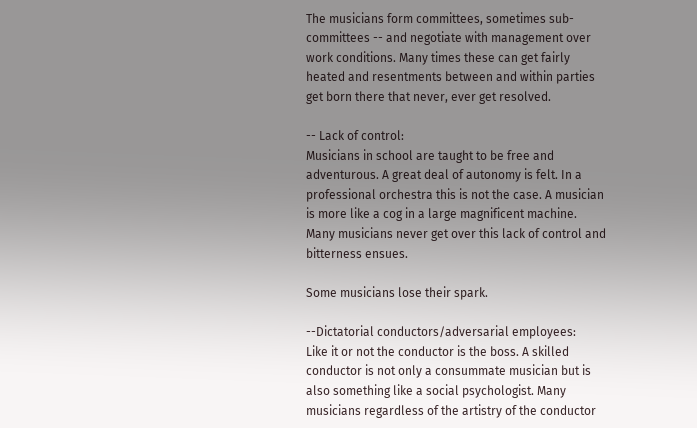The musicians form committees, sometimes sub-committees -- and negotiate with management over work conditions. Many times these can get fairly heated and resentments between and within parties get born there that never, ever get resolved.

-- Lack of control:
Musicians in school are taught to be free and adventurous. A great deal of autonomy is felt. In a professional orchestra this is not the case. A musician is more like a cog in a large magnificent machine. Many musicians never get over this lack of control and bitterness ensues.

Some musicians lose their spark.

--Dictatorial conductors/adversarial employees:
Like it or not the conductor is the boss. A skilled conductor is not only a consummate musician but is also something like a social psychologist. Many musicians regardless of the artistry of the conductor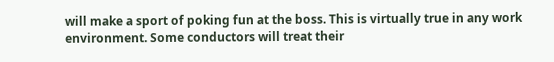will make a sport of poking fun at the boss. This is virtually true in any work environment. Some conductors will treat their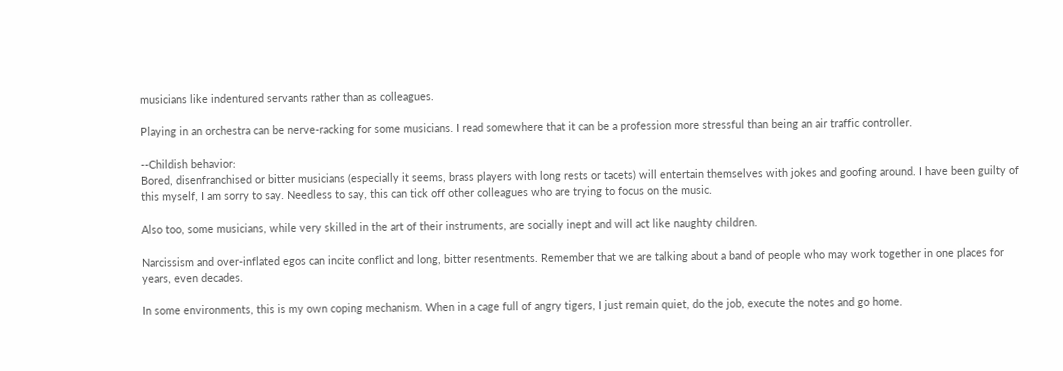musicians like indentured servants rather than as colleagues.

Playing in an orchestra can be nerve-racking for some musicians. I read somewhere that it can be a profession more stressful than being an air traffic controller.

--Childish behavior:
Bored, disenfranchised or bitter musicians (especially it seems, brass players with long rests or tacets) will entertain themselves with jokes and goofing around. I have been guilty of this myself, I am sorry to say. Needless to say, this can tick off other colleagues who are trying to focus on the music.

Also too, some musicians, while very skilled in the art of their instruments, are socially inept and will act like naughty children.

Narcissism and over-inflated egos can incite conflict and long, bitter resentments. Remember that we are talking about a band of people who may work together in one places for years, even decades.

In some environments, this is my own coping mechanism. When in a cage full of angry tigers, I just remain quiet, do the job, execute the notes and go home.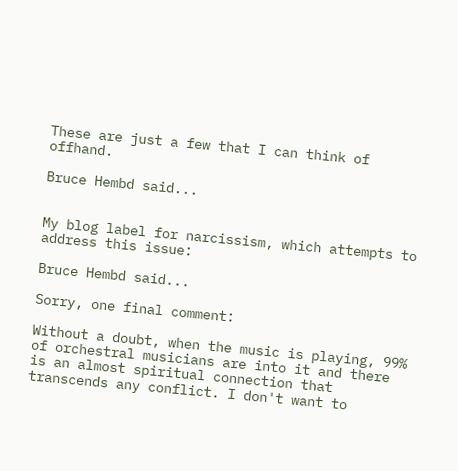These are just a few that I can think of offhand.

Bruce Hembd said...


My blog label for narcissism, which attempts to address this issue:

Bruce Hembd said...

Sorry, one final comment:

Without a doubt, when the music is playing, 99% of orchestral musicians are into it and there is an almost spiritual connection that transcends any conflict. I don't want to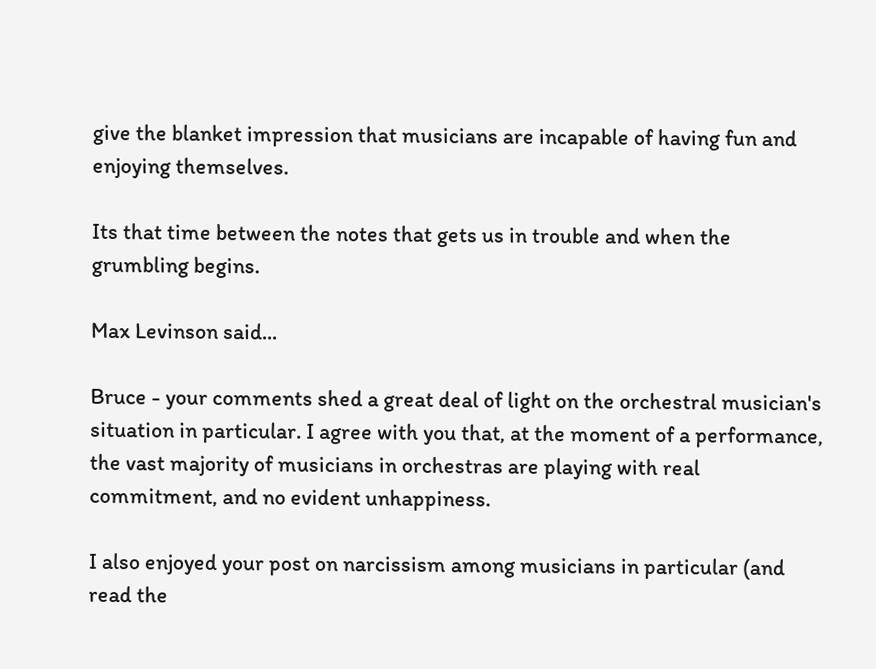give the blanket impression that musicians are incapable of having fun and enjoying themselves.

Its that time between the notes that gets us in trouble and when the grumbling begins.

Max Levinson said...

Bruce - your comments shed a great deal of light on the orchestral musician's situation in particular. I agree with you that, at the moment of a performance, the vast majority of musicians in orchestras are playing with real commitment, and no evident unhappiness.

I also enjoyed your post on narcissism among musicians in particular (and read the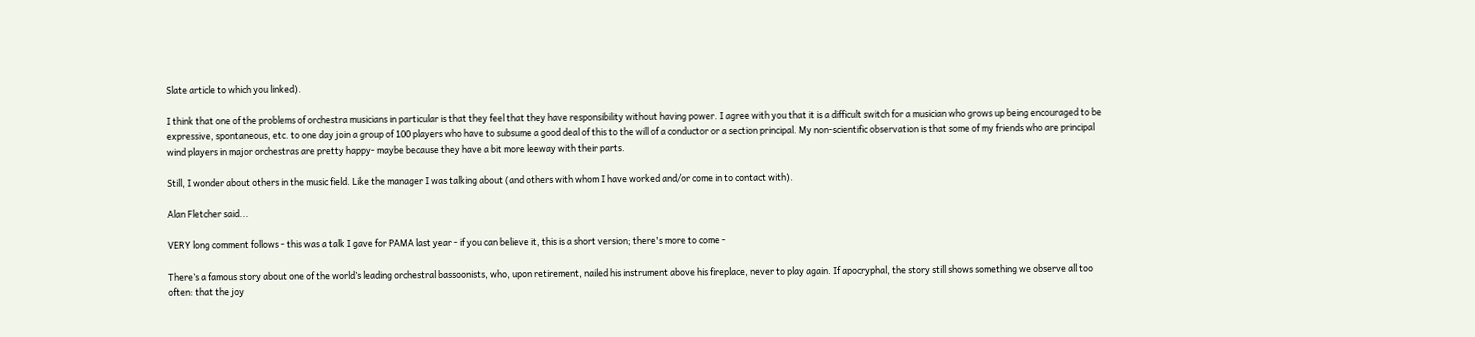Slate article to which you linked).

I think that one of the problems of orchestra musicians in particular is that they feel that they have responsibility without having power. I agree with you that it is a difficult switch for a musician who grows up being encouraged to be expressive, spontaneous, etc. to one day join a group of 100 players who have to subsume a good deal of this to the will of a conductor or a section principal. My non-scientific observation is that some of my friends who are principal wind players in major orchestras are pretty happy- maybe because they have a bit more leeway with their parts.

Still, I wonder about others in the music field. Like the manager I was talking about (and others with whom I have worked and/or come in to contact with).

Alan Fletcher said...

VERY long comment follows - this was a talk I gave for PAMA last year - if you can believe it, this is a short version; there's more to come -

There’s a famous story about one of the world’s leading orchestral bassoonists, who, upon retirement, nailed his instrument above his fireplace, never to play again. If apocryphal, the story still shows something we observe all too often: that the joy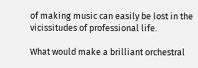of making music can easily be lost in the vicissitudes of professional life.

What would make a brilliant orchestral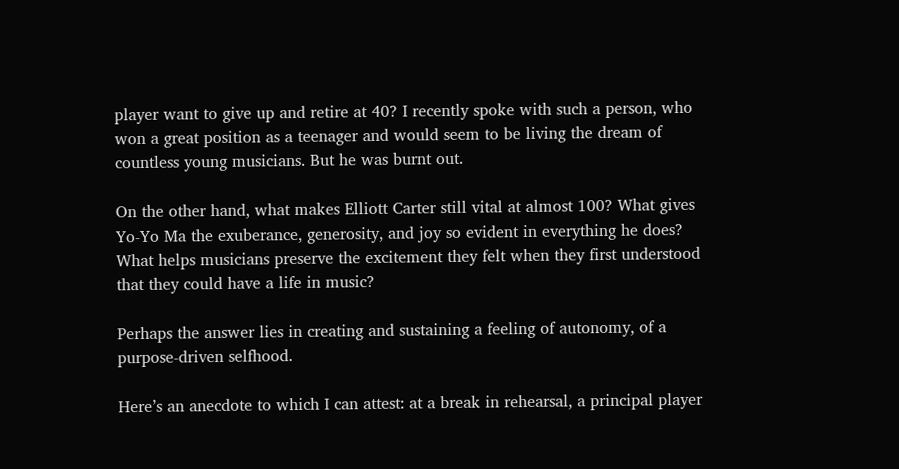player want to give up and retire at 40? I recently spoke with such a person, who won a great position as a teenager and would seem to be living the dream of countless young musicians. But he was burnt out.

On the other hand, what makes Elliott Carter still vital at almost 100? What gives Yo-Yo Ma the exuberance, generosity, and joy so evident in everything he does? What helps musicians preserve the excitement they felt when they first understood that they could have a life in music?

Perhaps the answer lies in creating and sustaining a feeling of autonomy, of a purpose-driven selfhood.

Here’s an anecdote to which I can attest: at a break in rehearsal, a principal player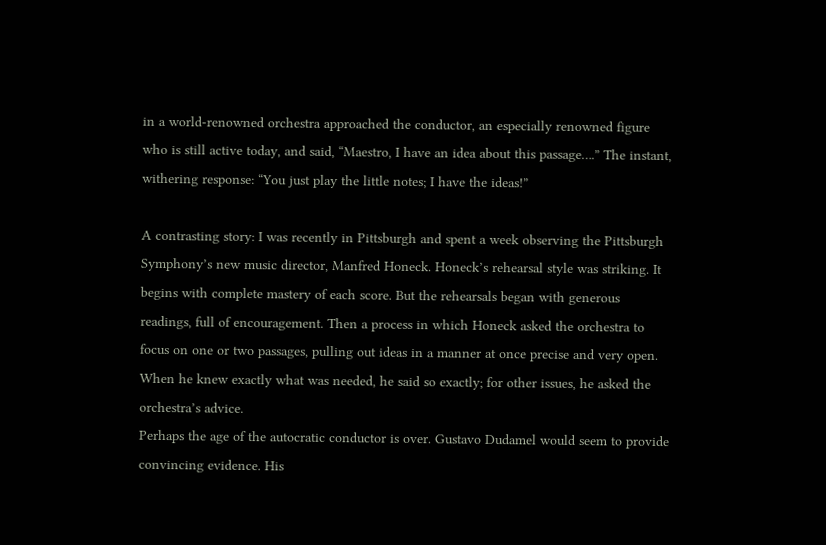in a world-renowned orchestra approached the conductor, an especially renowned figure who is still active today, and said, “Maestro, I have an idea about this passage….” The instant, withering response: “You just play the little notes; I have the ideas!”

A contrasting story: I was recently in Pittsburgh and spent a week observing the Pittsburgh Symphony’s new music director, Manfred Honeck. Honeck’s rehearsal style was striking. It begins with complete mastery of each score. But the rehearsals began with generous readings, full of encouragement. Then a process in which Honeck asked the orchestra to focus on one or two passages, pulling out ideas in a manner at once precise and very open. When he knew exactly what was needed, he said so exactly; for other issues, he asked the orchestra’s advice.
Perhaps the age of the autocratic conductor is over. Gustavo Dudamel would seem to provide convincing evidence. His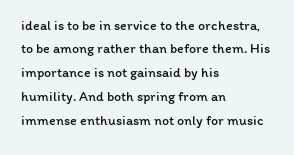ideal is to be in service to the orchestra, to be among rather than before them. His importance is not gainsaid by his humility. And both spring from an immense enthusiasm not only for music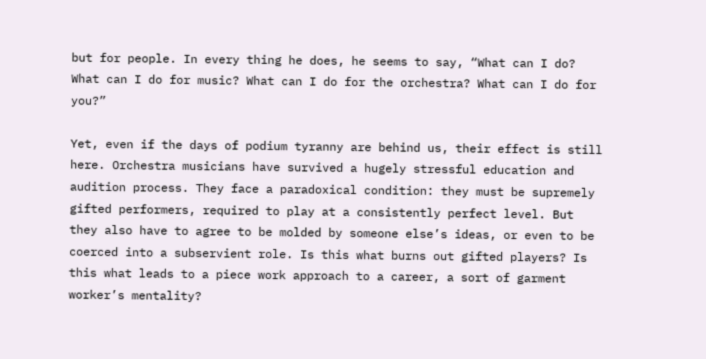but for people. In every thing he does, he seems to say, “What can I do? What can I do for music? What can I do for the orchestra? What can I do for you?”

Yet, even if the days of podium tyranny are behind us, their effect is still here. Orchestra musicians have survived a hugely stressful education and audition process. They face a paradoxical condition: they must be supremely gifted performers, required to play at a consistently perfect level. But they also have to agree to be molded by someone else’s ideas, or even to be coerced into a subservient role. Is this what burns out gifted players? Is this what leads to a piece work approach to a career, a sort of garment worker’s mentality?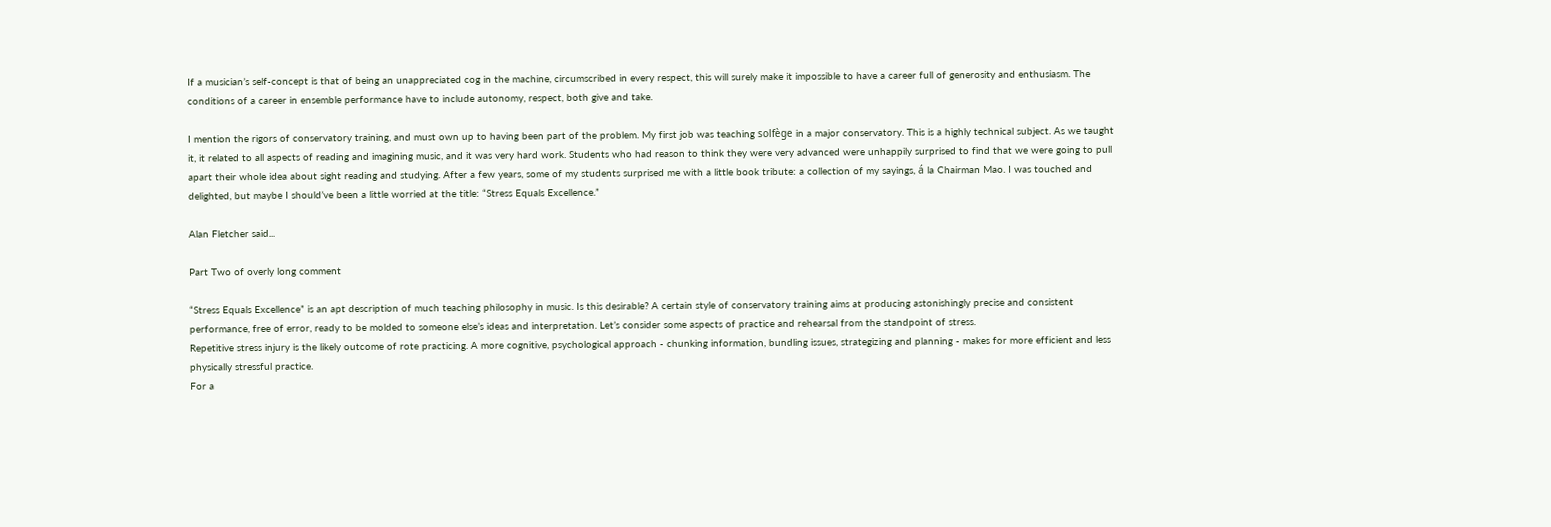If a musician’s self-concept is that of being an unappreciated cog in the machine, circumscribed in every respect, this will surely make it impossible to have a career full of generosity and enthusiasm. The conditions of a career in ensemble performance have to include autonomy, respect, both give and take.

I mention the rigors of conservatory training, and must own up to having been part of the problem. My first job was teaching solfège in a major conservatory. This is a highly technical subject. As we taught it, it related to all aspects of reading and imagining music, and it was very hard work. Students who had reason to think they were very advanced were unhappily surprised to find that we were going to pull apart their whole idea about sight reading and studying. After a few years, some of my students surprised me with a little book tribute: a collection of my sayings, á la Chairman Mao. I was touched and delighted, but maybe I should’ve been a little worried at the title: “Stress Equals Excellence.”

Alan Fletcher said...

Part Two of overly long comment

“Stress Equals Excellence” is an apt description of much teaching philosophy in music. Is this desirable? A certain style of conservatory training aims at producing astonishingly precise and consistent performance, free of error, ready to be molded to someone else’s ideas and interpretation. Let’s consider some aspects of practice and rehearsal from the standpoint of stress.
Repetitive stress injury is the likely outcome of rote practicing. A more cognitive, psychological approach - chunking information, bundling issues, strategizing and planning - makes for more efficient and less physically stressful practice.
For a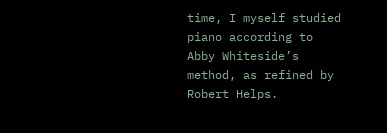time, I myself studied piano according to Abby Whiteside’s method, as refined by Robert Helps.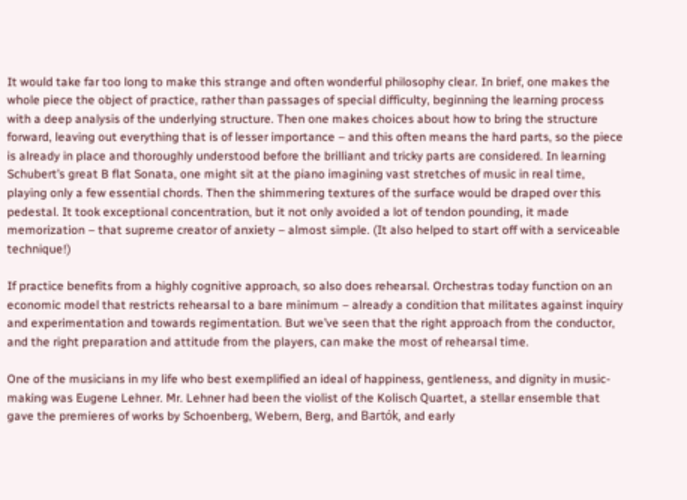It would take far too long to make this strange and often wonderful philosophy clear. In brief, one makes the whole piece the object of practice, rather than passages of special difficulty, beginning the learning process with a deep analysis of the underlying structure. Then one makes choices about how to bring the structure forward, leaving out everything that is of lesser importance – and this often means the hard parts, so the piece is already in place and thoroughly understood before the brilliant and tricky parts are considered. In learning Schubert’s great B flat Sonata, one might sit at the piano imagining vast stretches of music in real time, playing only a few essential chords. Then the shimmering textures of the surface would be draped over this pedestal. It took exceptional concentration, but it not only avoided a lot of tendon pounding, it made memorization – that supreme creator of anxiety – almost simple. (It also helped to start off with a serviceable technique!)

If practice benefits from a highly cognitive approach, so also does rehearsal. Orchestras today function on an economic model that restricts rehearsal to a bare minimum – already a condition that militates against inquiry and experimentation and towards regimentation. But we’ve seen that the right approach from the conductor, and the right preparation and attitude from the players, can make the most of rehearsal time.

One of the musicians in my life who best exemplified an ideal of happiness, gentleness, and dignity in music-making was Eugene Lehner. Mr. Lehner had been the violist of the Kolisch Quartet, a stellar ensemble that gave the premieres of works by Schoenberg, Webern, Berg, and Bartók, and early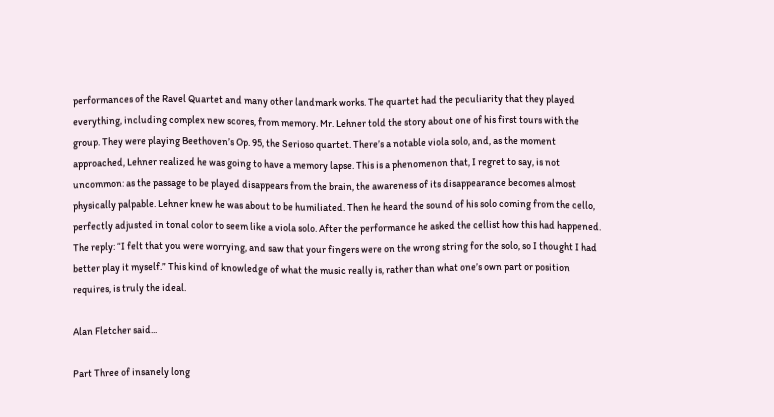performances of the Ravel Quartet and many other landmark works. The quartet had the peculiarity that they played everything, including complex new scores, from memory. Mr. Lehner told the story about one of his first tours with the group. They were playing Beethoven’s Op. 95, the Serioso quartet. There’s a notable viola solo, and, as the moment approached, Lehner realized he was going to have a memory lapse. This is a phenomenon that, I regret to say, is not uncommon: as the passage to be played disappears from the brain, the awareness of its disappearance becomes almost physically palpable. Lehner knew he was about to be humiliated. Then he heard the sound of his solo coming from the cello, perfectly adjusted in tonal color to seem like a viola solo. After the performance he asked the cellist how this had happened. The reply: “I felt that you were worrying, and saw that your fingers were on the wrong string for the solo, so I thought I had better play it myself.” This kind of knowledge of what the music really is, rather than what one’s own part or position requires, is truly the ideal.

Alan Fletcher said...

Part Three of insanely long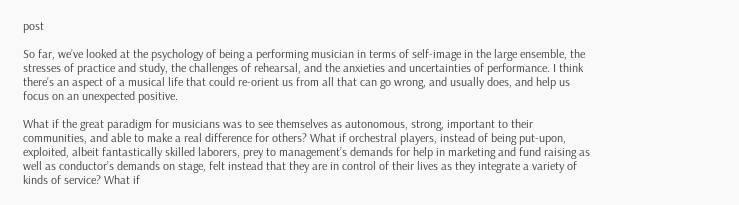post

So far, we’ve looked at the psychology of being a performing musician in terms of self-image in the large ensemble, the stresses of practice and study, the challenges of rehearsal, and the anxieties and uncertainties of performance. I think there’s an aspect of a musical life that could re-orient us from all that can go wrong, and usually does, and help us focus on an unexpected positive.

What if the great paradigm for musicians was to see themselves as autonomous, strong, important to their communities, and able to make a real difference for others? What if orchestral players, instead of being put-upon, exploited, albeit fantastically skilled laborers, prey to management’s demands for help in marketing and fund raising as well as conductor’s demands on stage, felt instead that they are in control of their lives as they integrate a variety of kinds of service? What if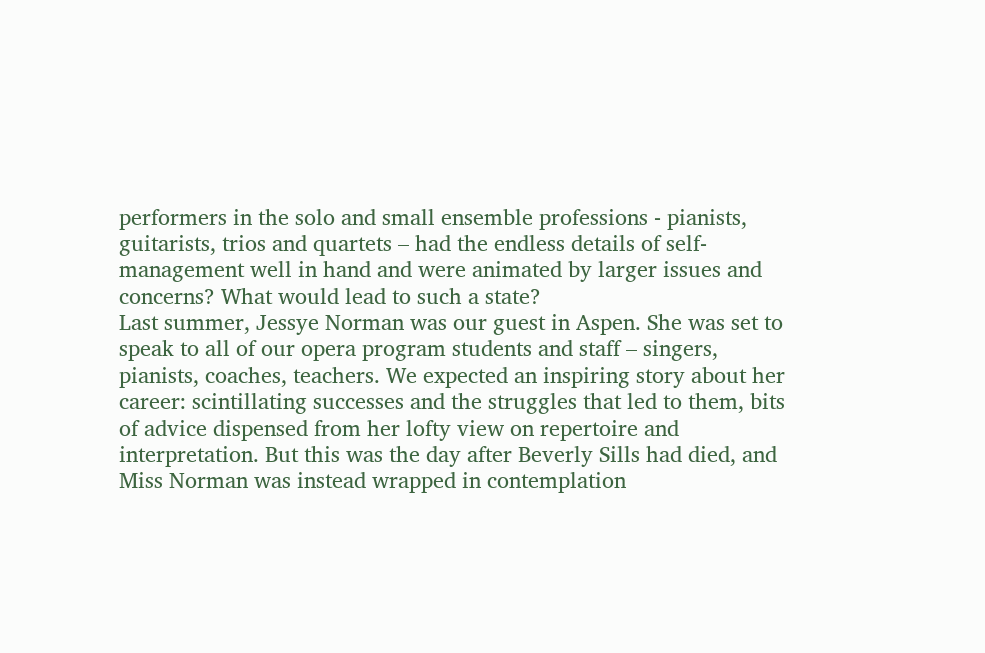performers in the solo and small ensemble professions - pianists, guitarists, trios and quartets – had the endless details of self-management well in hand and were animated by larger issues and concerns? What would lead to such a state?
Last summer, Jessye Norman was our guest in Aspen. She was set to speak to all of our opera program students and staff – singers, pianists, coaches, teachers. We expected an inspiring story about her career: scintillating successes and the struggles that led to them, bits of advice dispensed from her lofty view on repertoire and interpretation. But this was the day after Beverly Sills had died, and Miss Norman was instead wrapped in contemplation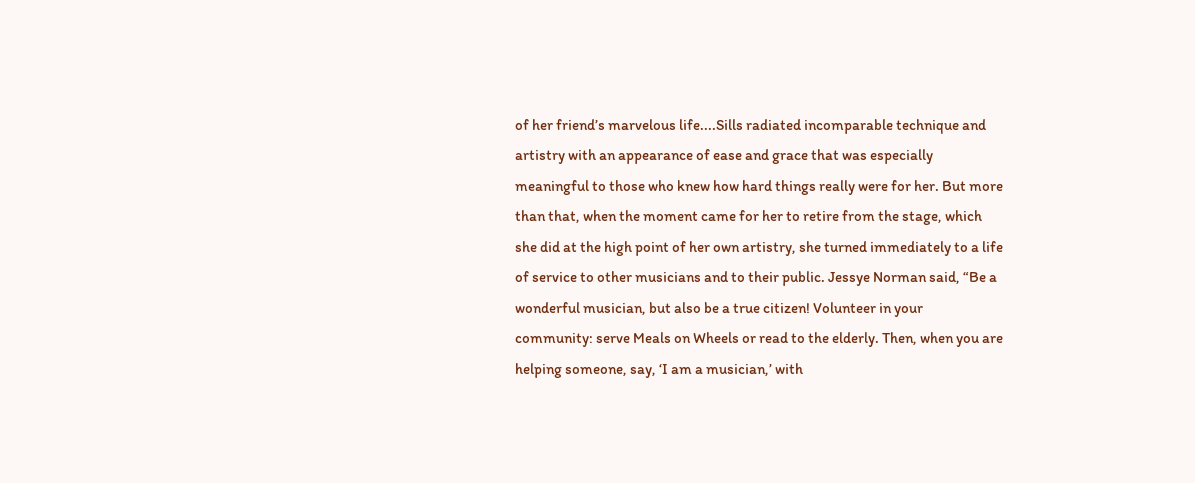of her friend’s marvelous life....Sills radiated incomparable technique and artistry with an appearance of ease and grace that was especially meaningful to those who knew how hard things really were for her. But more than that, when the moment came for her to retire from the stage, which she did at the high point of her own artistry, she turned immediately to a life of service to other musicians and to their public. Jessye Norman said, “Be a wonderful musician, but also be a true citizen! Volunteer in your community: serve Meals on Wheels or read to the elderly. Then, when you are helping someone, say, ‘I am a musician,’ with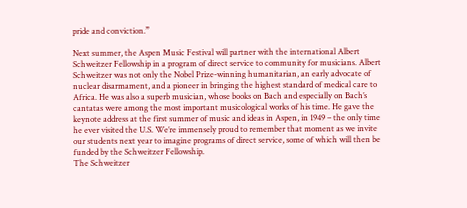pride and conviction.”

Next summer, the Aspen Music Festival will partner with the international Albert Schweitzer Fellowship in a program of direct service to community for musicians. Albert Schweitzer was not only the Nobel Prize-winning humanitarian, an early advocate of nuclear disarmament, and a pioneer in bringing the highest standard of medical care to Africa. He was also a superb musician, whose books on Bach and especially on Bach’s cantatas were among the most important musicological works of his time. He gave the keynote address at the first summer of music and ideas in Aspen, in 1949 – the only time he ever visited the U.S. We’re immensely proud to remember that moment as we invite our students next year to imagine programs of direct service, some of which will then be funded by the Schweitzer Fellowship.
The Schweitzer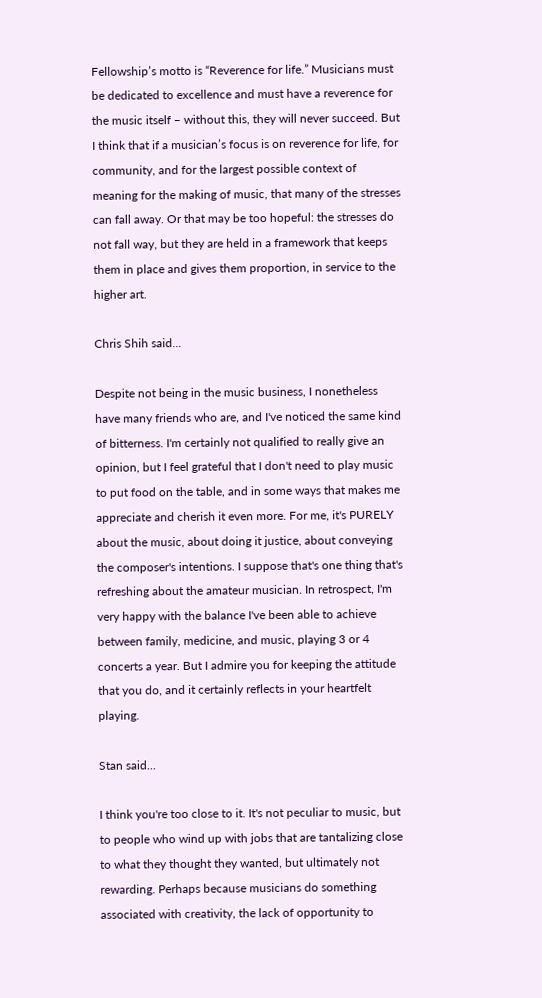Fellowship’s motto is “Reverence for life.” Musicians must be dedicated to excellence and must have a reverence for the music itself – without this, they will never succeed. But I think that if a musician’s focus is on reverence for life, for community, and for the largest possible context of meaning for the making of music, that many of the stresses can fall away. Or that may be too hopeful: the stresses do not fall way, but they are held in a framework that keeps them in place and gives them proportion, in service to the higher art.

Chris Shih said...

Despite not being in the music business, I nonetheless have many friends who are, and I've noticed the same kind of bitterness. I'm certainly not qualified to really give an opinion, but I feel grateful that I don't need to play music to put food on the table, and in some ways that makes me appreciate and cherish it even more. For me, it's PURELY about the music, about doing it justice, about conveying the composer's intentions. I suppose that's one thing that's refreshing about the amateur musician. In retrospect, I'm very happy with the balance I've been able to achieve between family, medicine, and music, playing 3 or 4 concerts a year. But I admire you for keeping the attitude that you do, and it certainly reflects in your heartfelt playing.

Stan said...

I think you're too close to it. It's not peculiar to music, but to people who wind up with jobs that are tantalizing close to what they thought they wanted, but ultimately not rewarding. Perhaps because musicians do something associated with creativity, the lack of opportunity to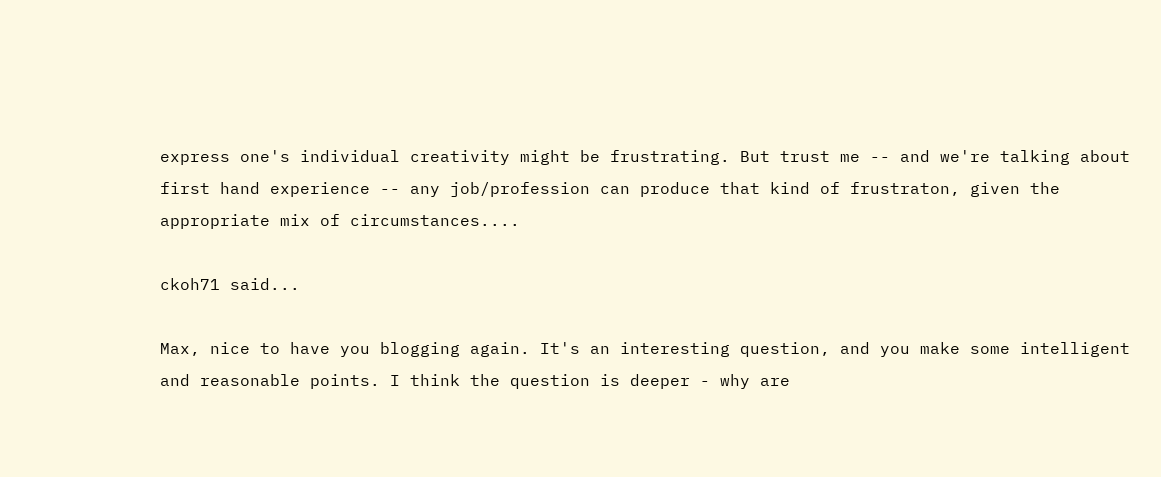express one's individual creativity might be frustrating. But trust me -- and we're talking about first hand experience -- any job/profession can produce that kind of frustraton, given the appropriate mix of circumstances....

ckoh71 said...

Max, nice to have you blogging again. It's an interesting question, and you make some intelligent and reasonable points. I think the question is deeper - why are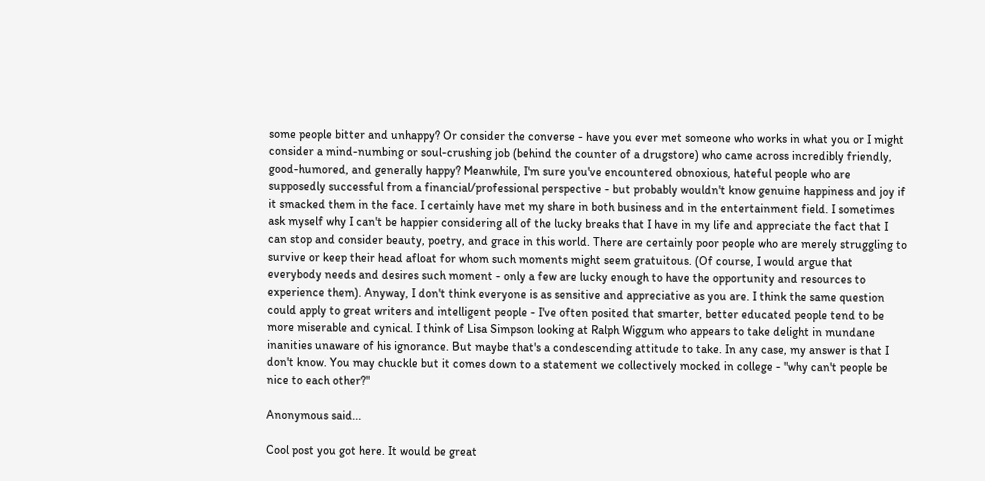some people bitter and unhappy? Or consider the converse - have you ever met someone who works in what you or I might consider a mind-numbing or soul-crushing job (behind the counter of a drugstore) who came across incredibly friendly, good-humored, and generally happy? Meanwhile, I'm sure you've encountered obnoxious, hateful people who are supposedly successful from a financial/professional perspective - but probably wouldn't know genuine happiness and joy if it smacked them in the face. I certainly have met my share in both business and in the entertainment field. I sometimes ask myself why I can't be happier considering all of the lucky breaks that I have in my life and appreciate the fact that I can stop and consider beauty, poetry, and grace in this world. There are certainly poor people who are merely struggling to survive or keep their head afloat for whom such moments might seem gratuitous. (Of course, I would argue that everybody needs and desires such moment - only a few are lucky enough to have the opportunity and resources to experience them). Anyway, I don't think everyone is as sensitive and appreciative as you are. I think the same question could apply to great writers and intelligent people - I've often posited that smarter, better educated people tend to be more miserable and cynical. I think of Lisa Simpson looking at Ralph Wiggum who appears to take delight in mundane inanities unaware of his ignorance. But maybe that's a condescending attitude to take. In any case, my answer is that I don't know. You may chuckle but it comes down to a statement we collectively mocked in college - "why can't people be nice to each other?"

Anonymous said...

Cool post you got here. It would be great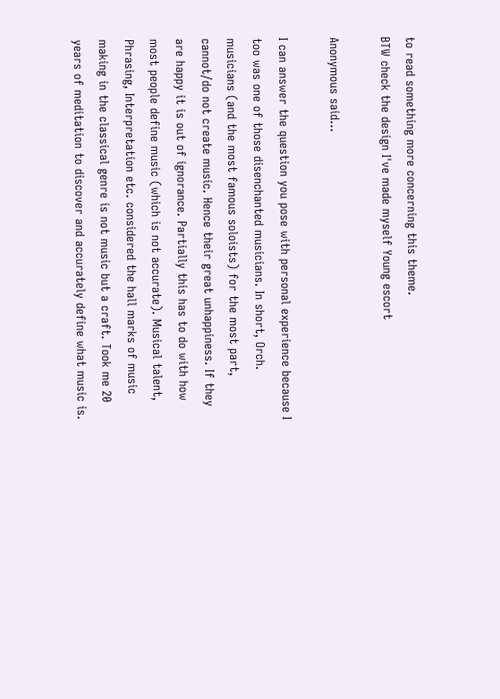to read something more concerning this theme.
BTW check the design I've made myself Young escort

Anonymous said...

I can answer the question you pose with personal experience because I too was one of those disenchanted musicians. In short, Orch. musicians (and the most famous soloists) for the most part, cannot/do not create music. Hence their great unhappiness. If they are happy it is out of ignorance. Partially this has to do with how most people define music (which is not accurate). Musical talent, Phrasing, Interpretation etc. considered the hall marks of music making in the classical genre is not music but a craft. Took me 20 years of meditation to discover and accurately define what music is.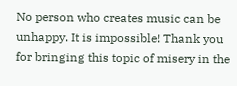No person who creates music can be unhappy. It is impossible! Thank you for bringing this topic of misery in the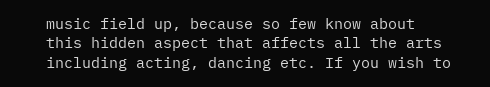music field up, because so few know about this hidden aspect that affects all the arts including acting, dancing etc. If you wish to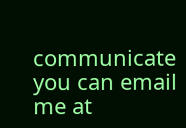communicate you can email me at